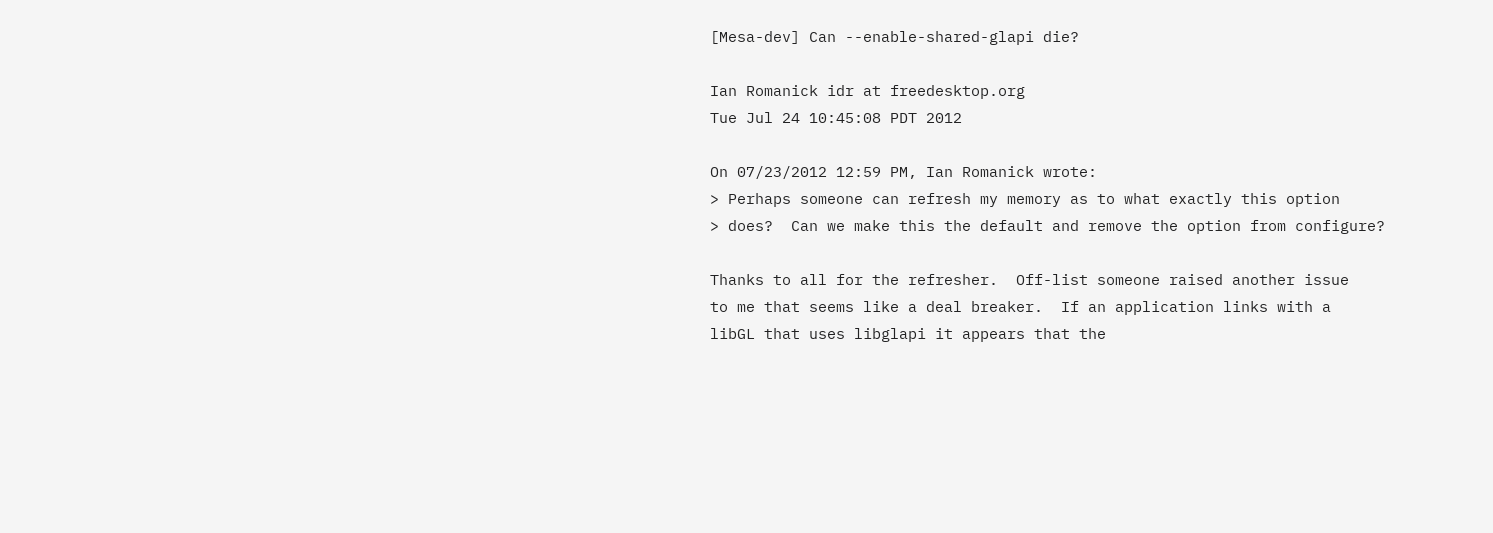[Mesa-dev] Can --enable-shared-glapi die?

Ian Romanick idr at freedesktop.org
Tue Jul 24 10:45:08 PDT 2012

On 07/23/2012 12:59 PM, Ian Romanick wrote:
> Perhaps someone can refresh my memory as to what exactly this option
> does?  Can we make this the default and remove the option from configure?

Thanks to all for the refresher.  Off-list someone raised another issue
to me that seems like a deal breaker.  If an application links with a
libGL that uses libglapi it appears that the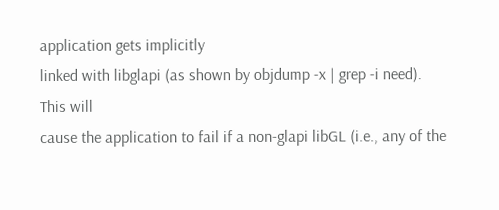application gets implicitly
linked with libglapi (as shown by objdump -x | grep -i need).  This will
cause the application to fail if a non-glapi libGL (i.e., any of the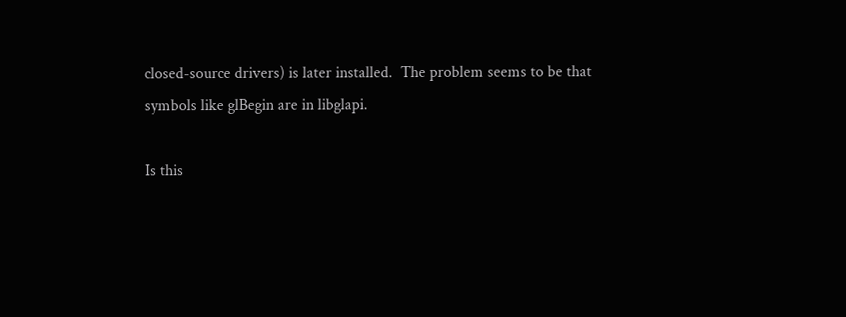closed-source drivers) is later installed.  The problem seems to be that
symbols like glBegin are in libglapi.

Is this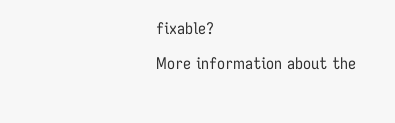fixable?

More information about the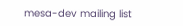mesa-dev mailing list